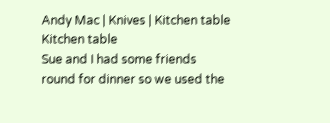Andy Mac | Knives | Kitchen table
Kitchen table
Sue and I had some friends round for dinner so we used the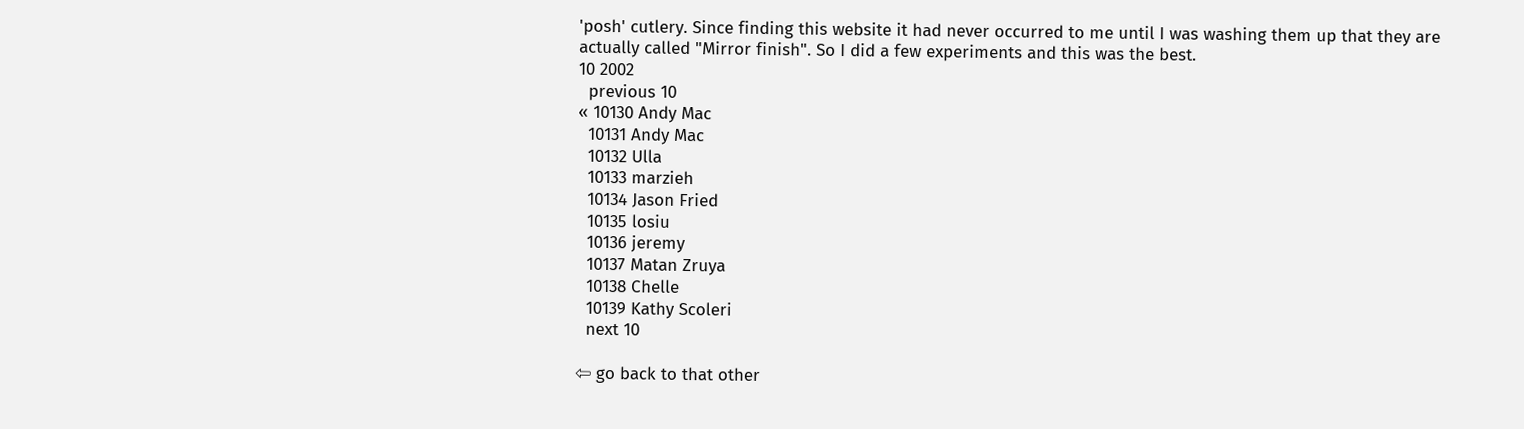'posh' cutlery. Since finding this website it had never occurred to me until I was washing them up that they are actually called "Mirror finish". So I did a few experiments and this was the best.
10 2002
  previous 10
« 10130 Andy Mac
  10131 Andy Mac
  10132 Ulla
  10133 marzieh
  10134 Jason Fried
  10135 losiu
  10136 jeremy
  10137 Matan Zruya
  10138 Chelle
  10139 Kathy Scoleri
  next 10

⇦ go back to that other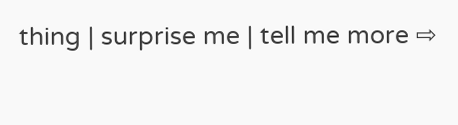thing | surprise me | tell me more ⇨